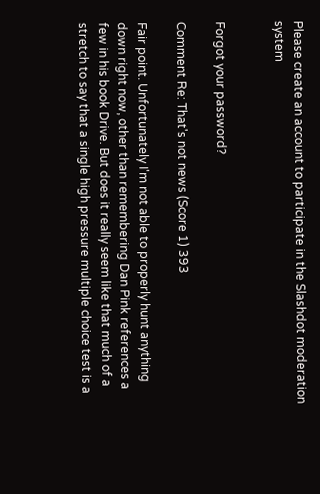Please create an account to participate in the Slashdot moderation system


Forgot your password?

Comment Re: That's not news (Score 1) 393

Fair point. Unfortunately I'm not able to properly hunt anything down right now, other than remembering Dan Pink references a few in his book Drive. But does it really seem like that much of a stretch to say that a single high pressure multiple choice test is a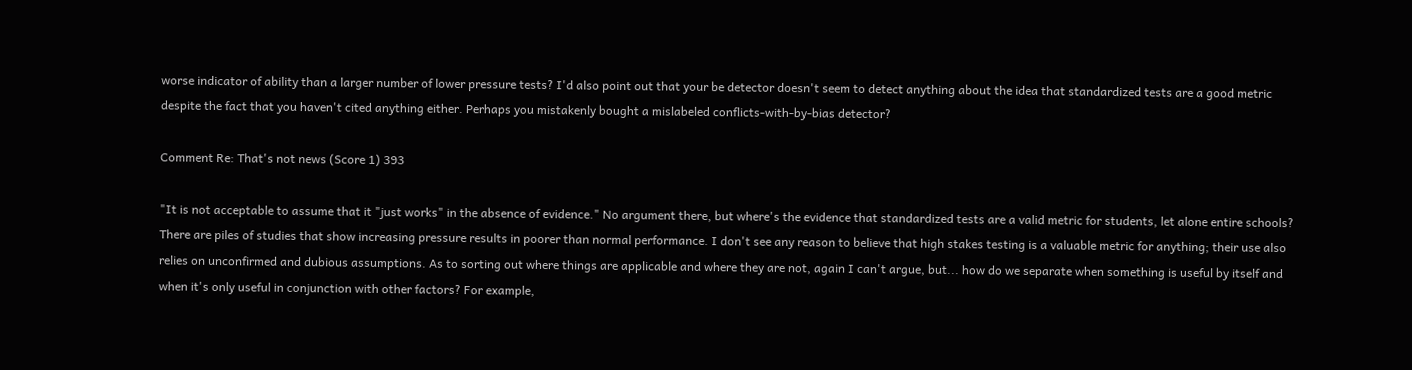worse indicator of ability than a larger number of lower pressure tests? I'd also point out that your be detector doesn't seem to detect anything about the idea that standardized tests are a good metric despite the fact that you haven't cited anything either. Perhaps you mistakenly bought a mislabeled conflicts-with-by-bias detector?

Comment Re: That's not news (Score 1) 393

"It is not acceptable to assume that it "just works" in the absence of evidence." No argument there, but where's the evidence that standardized tests are a valid metric for students, let alone entire schools? There are piles of studies that show increasing pressure results in poorer than normal performance. I don't see any reason to believe that high stakes testing is a valuable metric for anything; their use also relies on unconfirmed and dubious assumptions. As to sorting out where things are applicable and where they are not, again I can't argue, but... how do we separate when something is useful by itself and when it's only useful in conjunction with other factors? For example,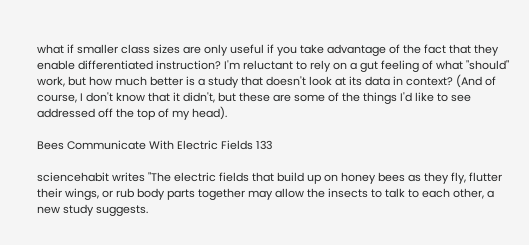what if smaller class sizes are only useful if you take advantage of the fact that they enable differentiated instruction? I'm reluctant to rely on a gut feeling of what "should" work, but how much better is a study that doesn't look at its data in context? (And of course, I don't know that it didn't, but these are some of the things I'd like to see addressed off the top of my head).

Bees Communicate With Electric Fields 133

sciencehabit writes "The electric fields that build up on honey bees as they fly, flutter their wings, or rub body parts together may allow the insects to talk to each other, a new study suggests.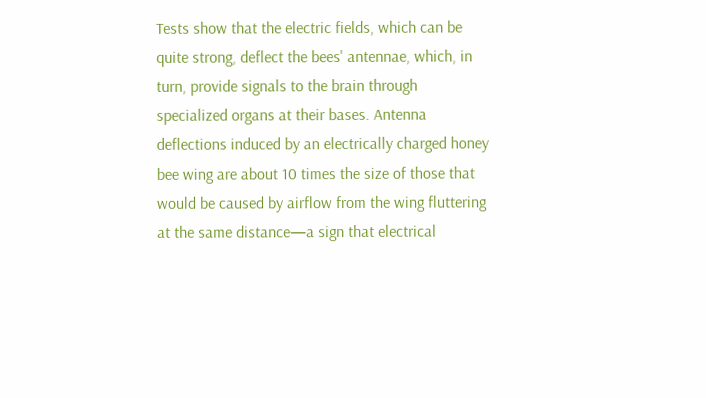Tests show that the electric fields, which can be quite strong, deflect the bees' antennae, which, in turn, provide signals to the brain through specialized organs at their bases. Antenna deflections induced by an electrically charged honey bee wing are about 10 times the size of those that would be caused by airflow from the wing fluttering at the same distance—a sign that electrical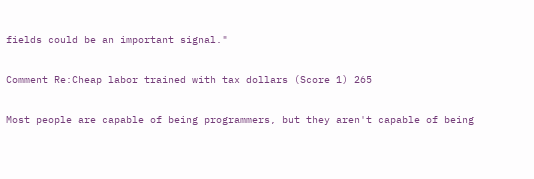fields could be an important signal."

Comment Re:Cheap labor trained with tax dollars (Score 1) 265

Most people are capable of being programmers, but they aren't capable of being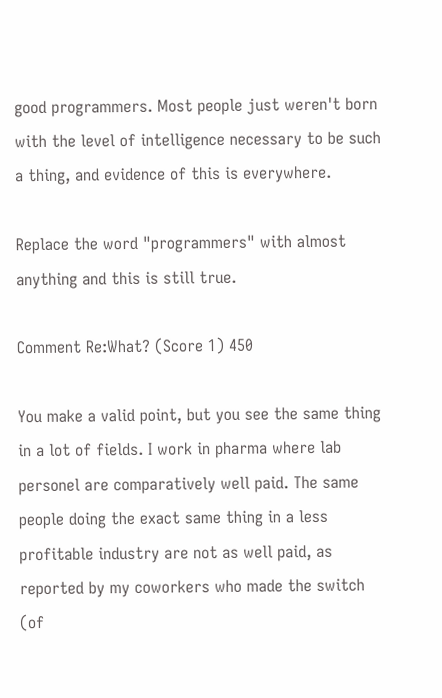good programmers. Most people just weren't born with the level of intelligence necessary to be such a thing, and evidence of this is everywhere.

Replace the word "programmers" with almost anything and this is still true.

Comment Re:What? (Score 1) 450

You make a valid point, but you see the same thing in a lot of fields. I work in pharma where lab personel are comparatively well paid. The same people doing the exact same thing in a less profitable industry are not as well paid, as reported by my coworkers who made the switch (of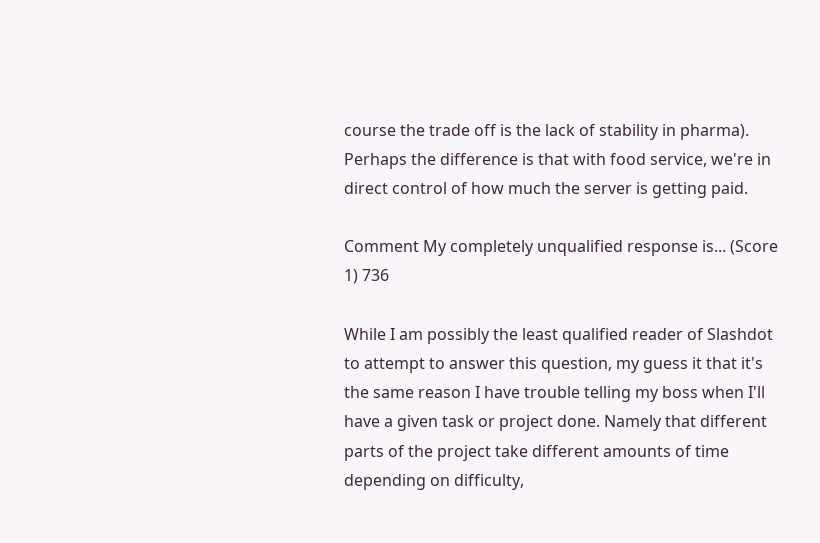course the trade off is the lack of stability in pharma). Perhaps the difference is that with food service, we're in direct control of how much the server is getting paid.

Comment My completely unqualified response is... (Score 1) 736

While I am possibly the least qualified reader of Slashdot to attempt to answer this question, my guess it that it's the same reason I have trouble telling my boss when I'll have a given task or project done. Namely that different parts of the project take different amounts of time depending on difficulty,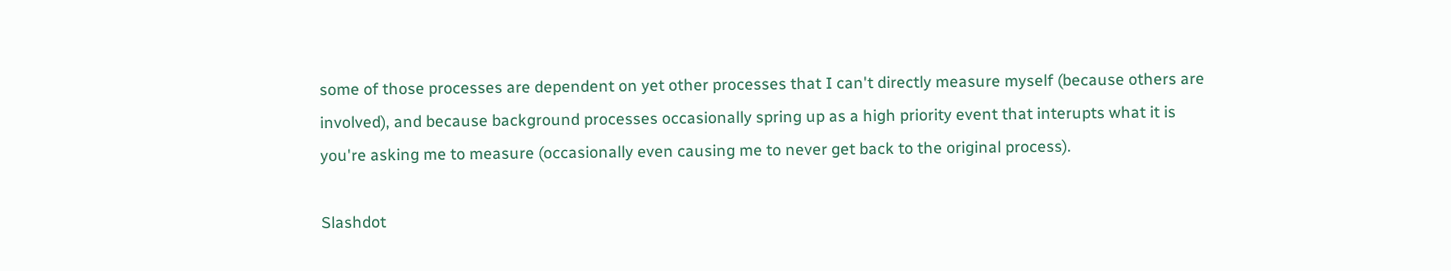some of those processes are dependent on yet other processes that I can't directly measure myself (because others are involved), and because background processes occasionally spring up as a high priority event that interupts what it is you're asking me to measure (occasionally even causing me to never get back to the original process).

Slashdot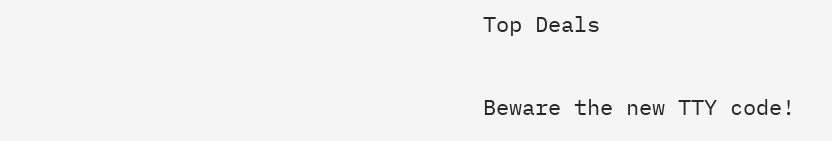Top Deals

Beware the new TTY code!